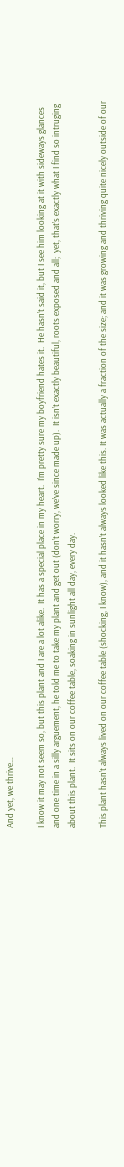And yet, we thrive…

I know it may not seem so, but this plant and I are a lot alike.  It has a special place in my heart.  I’m pretty sure my boyfriend hates it.  He hasn’t said it, but I see him looking at it with sideways glances and one time in a silly arguement, he told me to take my plant and get out (don’t worry, we’ve since made up).  It isn’t exactly beautiful, roots exposed and all;  yet, that’s exactly what I find so intruging about this plant.  It sits on our coffee table, soaking in sunlight all day, every day.

This plant hasn’t always lived on our coffee table (shocking, I know), and it hasn’t always looked like this. It was actually a fraction of the size; and it was growing and thriving quite nicely outside of our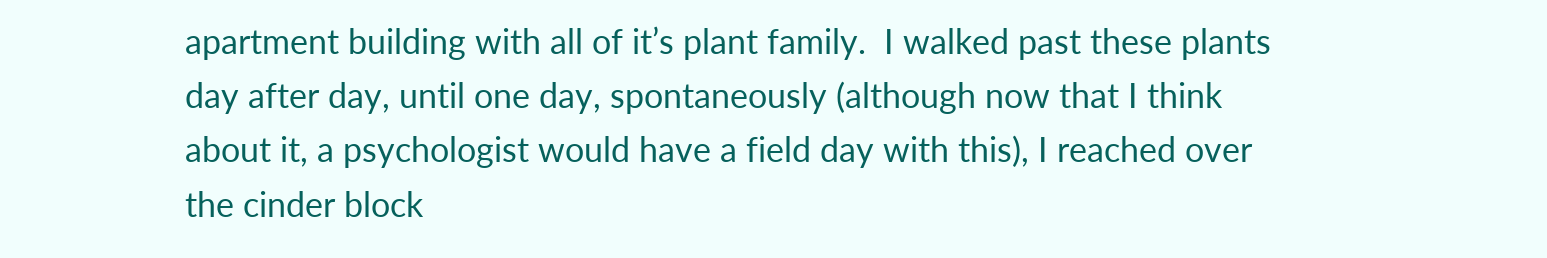apartment building with all of it’s plant family.  I walked past these plants day after day, until one day, spontaneously (although now that I think about it, a psychologist would have a field day with this), I reached over the cinder block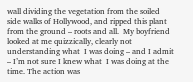wall dividing the vegetation from the soiled side walks of Hollywood, and ripped this plant from the ground – roots and all.  My boyfriend looked at me quizzically, clearly not understanding what  I was doing – and I admit – I’m not sure I knew what  I was doing at the time. The action was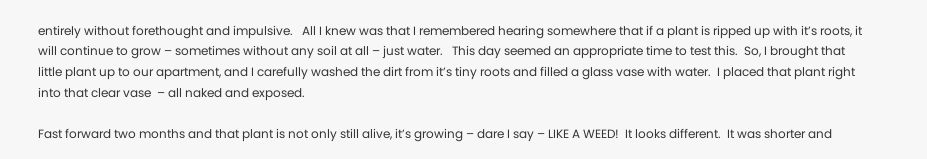entirely without forethought and impulsive.   All I knew was that I remembered hearing somewhere that if a plant is ripped up with it’s roots, it will continue to grow – sometimes without any soil at all – just water.   This day seemed an appropriate time to test this.  So, I brought that little plant up to our apartment, and I carefully washed the dirt from it’s tiny roots and filled a glass vase with water.  I placed that plant right into that clear vase  – all naked and exposed.

Fast forward two months and that plant is not only still alive, it’s growing – dare I say – LIKE A WEED!  It looks different.  It was shorter and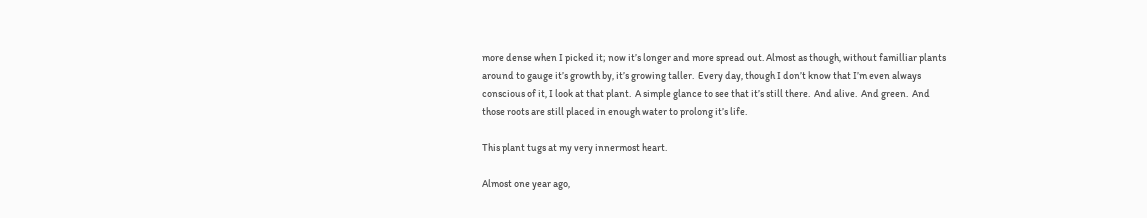more dense when I picked it; now it’s longer and more spread out. Almost as though, without familliar plants around to gauge it’s growth by, it’s growing taller.  Every day, though I don’t know that I’m even always conscious of it, I look at that plant.  A simple glance to see that it’s still there.  And alive.  And green.  And those roots are still placed in enough water to prolong it’s life.

This plant tugs at my very innermost heart.

Almost one year ago,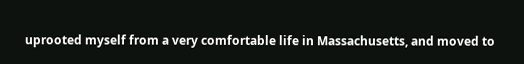uprooted myself from a very comfortable life in Massachusetts, and moved to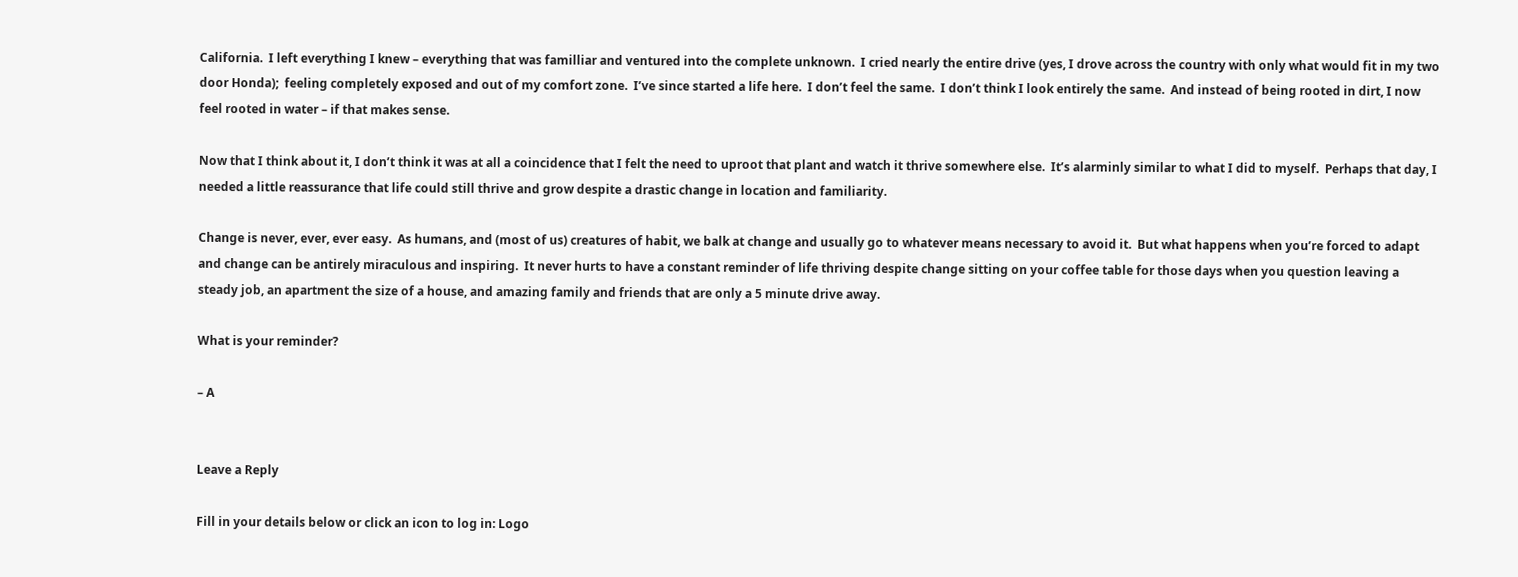California.  I left everything I knew – everything that was familliar and ventured into the complete unknown.  I cried nearly the entire drive (yes, I drove across the country with only what would fit in my two door Honda);  feeling completely exposed and out of my comfort zone.  I’ve since started a life here.  I don’t feel the same.  I don’t think I look entirely the same.  And instead of being rooted in dirt, I now feel rooted in water – if that makes sense.

Now that I think about it, I don’t think it was at all a coincidence that I felt the need to uproot that plant and watch it thrive somewhere else.  It’s alarminly similar to what I did to myself.  Perhaps that day, I needed a little reassurance that life could still thrive and grow despite a drastic change in location and familiarity.

Change is never, ever, ever easy.  As humans, and (most of us) creatures of habit, we balk at change and usually go to whatever means necessary to avoid it.  But what happens when you’re forced to adapt and change can be antirely miraculous and inspiring.  It never hurts to have a constant reminder of life thriving despite change sitting on your coffee table for those days when you question leaving a steady job, an apartment the size of a house, and amazing family and friends that are only a 5 minute drive away.

What is your reminder?

– A


Leave a Reply

Fill in your details below or click an icon to log in: Logo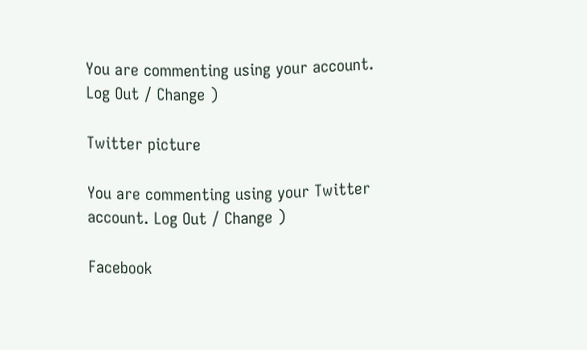You are commenting using your account. Log Out / Change )

Twitter picture

You are commenting using your Twitter account. Log Out / Change )

Facebook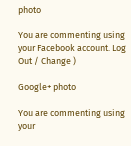photo

You are commenting using your Facebook account. Log Out / Change )

Google+ photo

You are commenting using your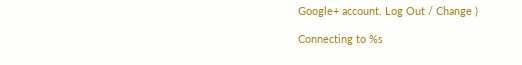Google+ account. Log Out / Change )

Connecting to %s